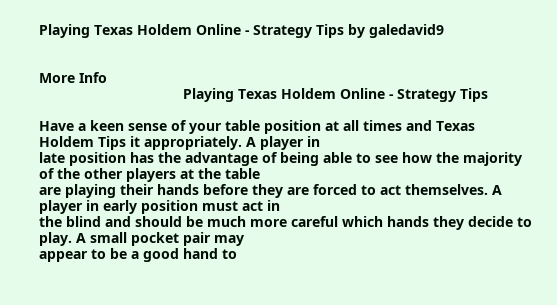Playing Texas Holdem Online - Strategy Tips by galedavid9


More Info
                                    Playing Texas Holdem Online - Strategy Tips

Have a keen sense of your table position at all times and Texas Holdem Tips it appropriately. A player in
late position has the advantage of being able to see how the majority of the other players at the table
are playing their hands before they are forced to act themselves. A player in early position must act in
the blind and should be much more careful which hands they decide to play. A small pocket pair may
appear to be a good hand to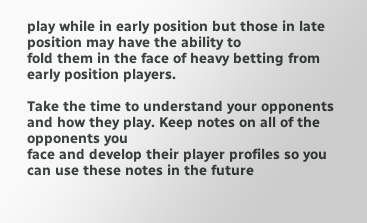play while in early position but those in late position may have the ability to
fold them in the face of heavy betting from early position players.

Take the time to understand your opponents and how they play. Keep notes on all of the opponents you
face and develop their player profiles so you can use these notes in the future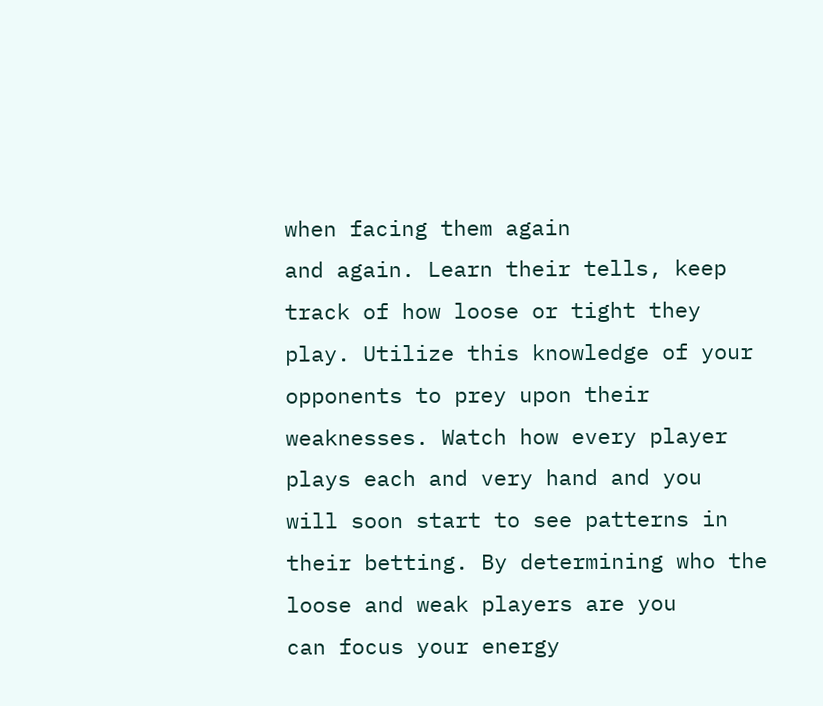when facing them again
and again. Learn their tells, keep track of how loose or tight they play. Utilize this knowledge of your
opponents to prey upon their weaknesses. Watch how every player plays each and very hand and you
will soon start to see patterns in their betting. By determining who the loose and weak players are you
can focus your energy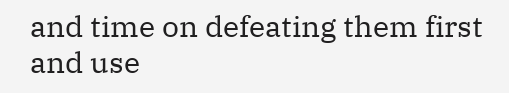and time on defeating them first and use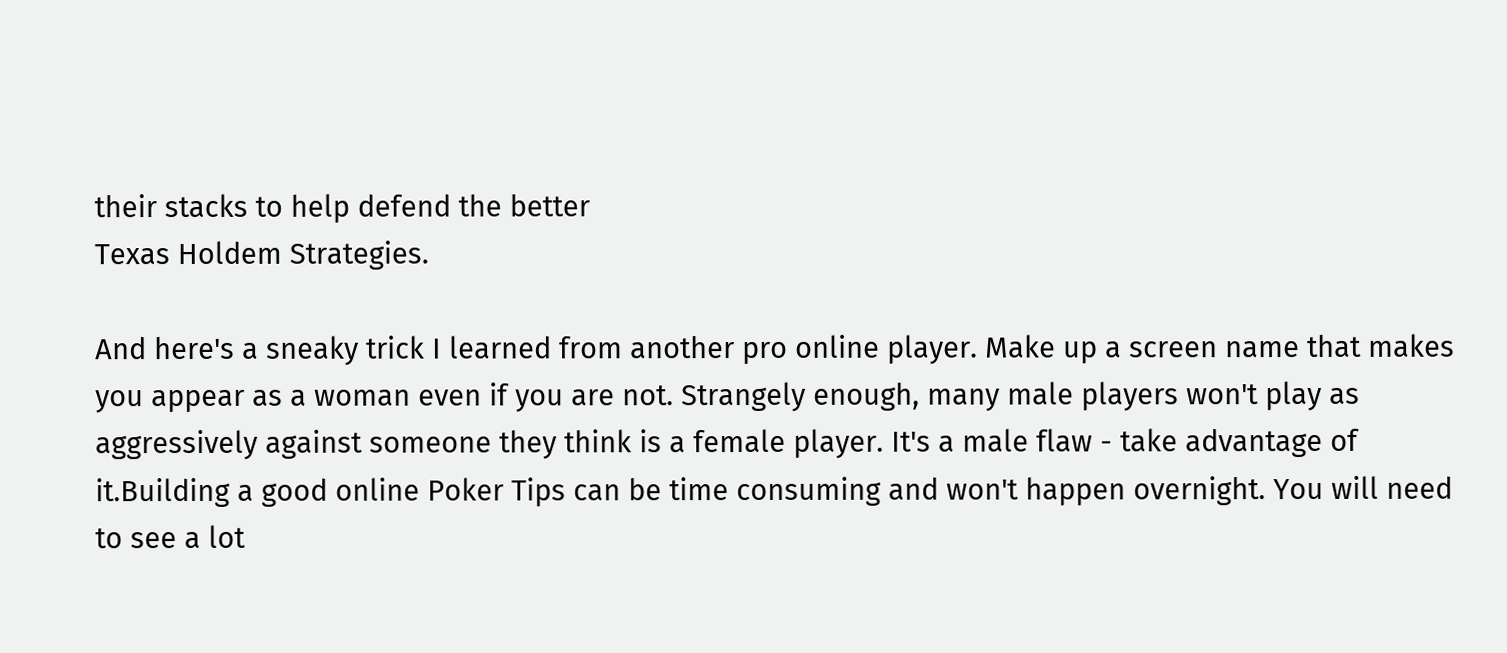their stacks to help defend the better
Texas Holdem Strategies.

And here's a sneaky trick I learned from another pro online player. Make up a screen name that makes
you appear as a woman even if you are not. Strangely enough, many male players won't play as
aggressively against someone they think is a female player. It's a male flaw - take advantage of
it.Building a good online Poker Tips can be time consuming and won't happen overnight. You will need
to see a lot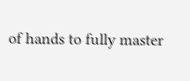of hands to fully master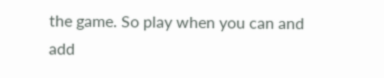the game. So play when you can and add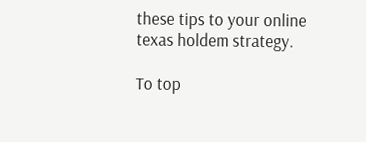these tips to your online
texas holdem strategy.

To top